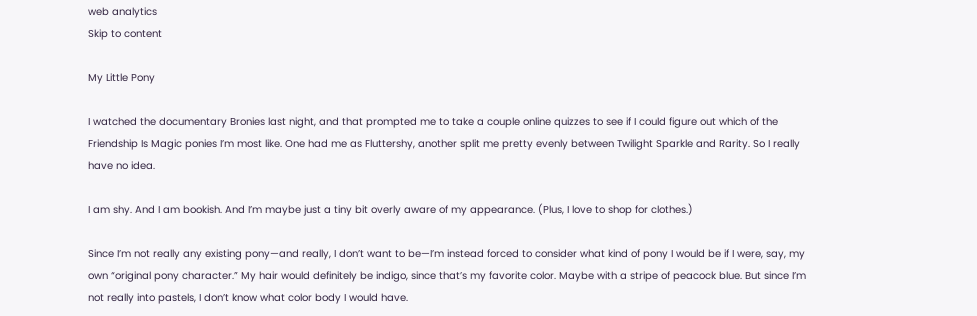web analytics
Skip to content

My Little Pony

I watched the documentary Bronies last night, and that prompted me to take a couple online quizzes to see if I could figure out which of the Friendship Is Magic ponies I’m most like. One had me as Fluttershy, another split me pretty evenly between Twilight Sparkle and Rarity. So I really have no idea.

I am shy. And I am bookish. And I’m maybe just a tiny bit overly aware of my appearance. (Plus, I love to shop for clothes.)

Since I’m not really any existing pony—and really, I don’t want to be—I’m instead forced to consider what kind of pony I would be if I were, say, my own “original pony character.” My hair would definitely be indigo, since that’s my favorite color. Maybe with a stripe of peacock blue. But since I’m not really into pastels, I don’t know what color body I would have.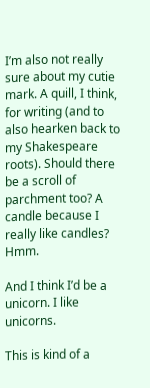I’m also not really sure about my cutie mark. A quill, I think, for writing (and to also hearken back to my Shakespeare roots). Should there be a scroll of parchment too? A candle because I really like candles? Hmm.

And I think I’d be a unicorn. I like unicorns.

This is kind of a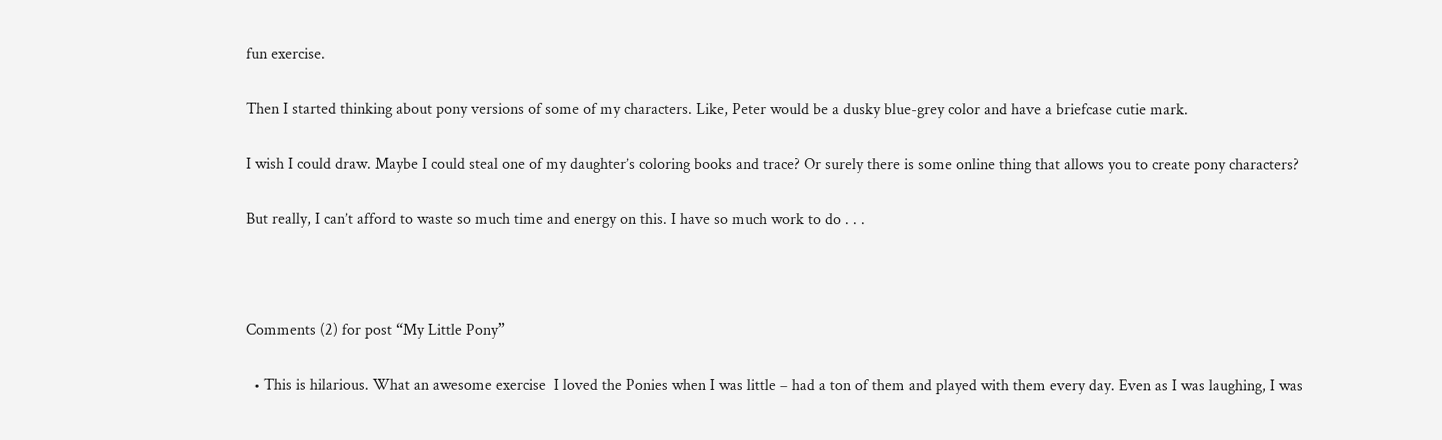fun exercise.

Then I started thinking about pony versions of some of my characters. Like, Peter would be a dusky blue-grey color and have a briefcase cutie mark.

I wish I could draw. Maybe I could steal one of my daughter’s coloring books and trace? Or surely there is some online thing that allows you to create pony characters?

But really, I can’t afford to waste so much time and energy on this. I have so much work to do . . .



Comments (2) for post “My Little Pony”

  • This is hilarious. What an awesome exercise  I loved the Ponies when I was little – had a ton of them and played with them every day. Even as I was laughing, I was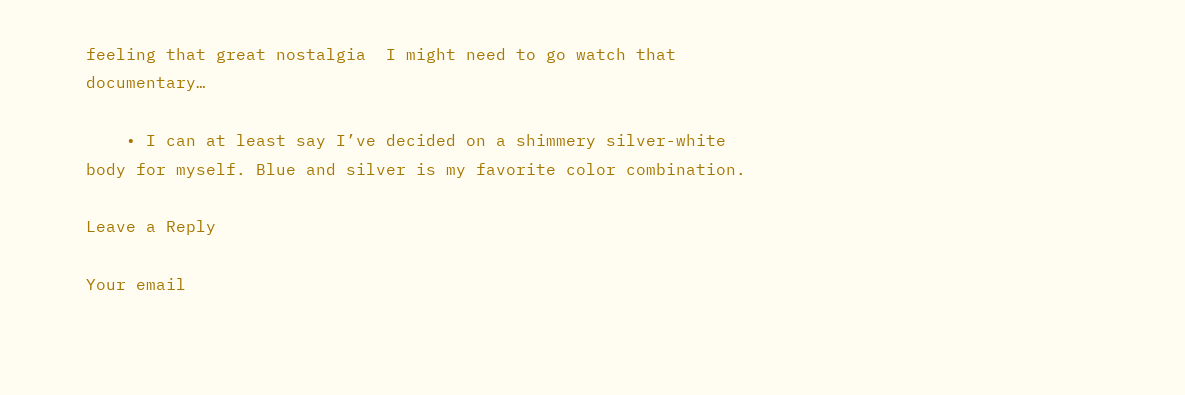feeling that great nostalgia  I might need to go watch that documentary…

    • I can at least say I’ve decided on a shimmery silver-white body for myself. Blue and silver is my favorite color combination.

Leave a Reply

Your email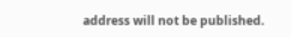address will not be published.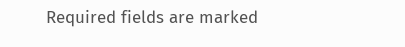Required fields are marked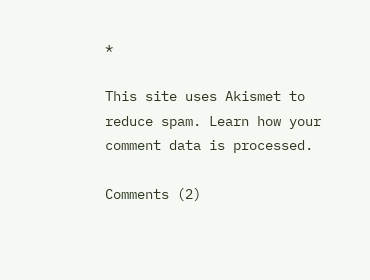*

This site uses Akismet to reduce spam. Learn how your comment data is processed.

Comments (2)